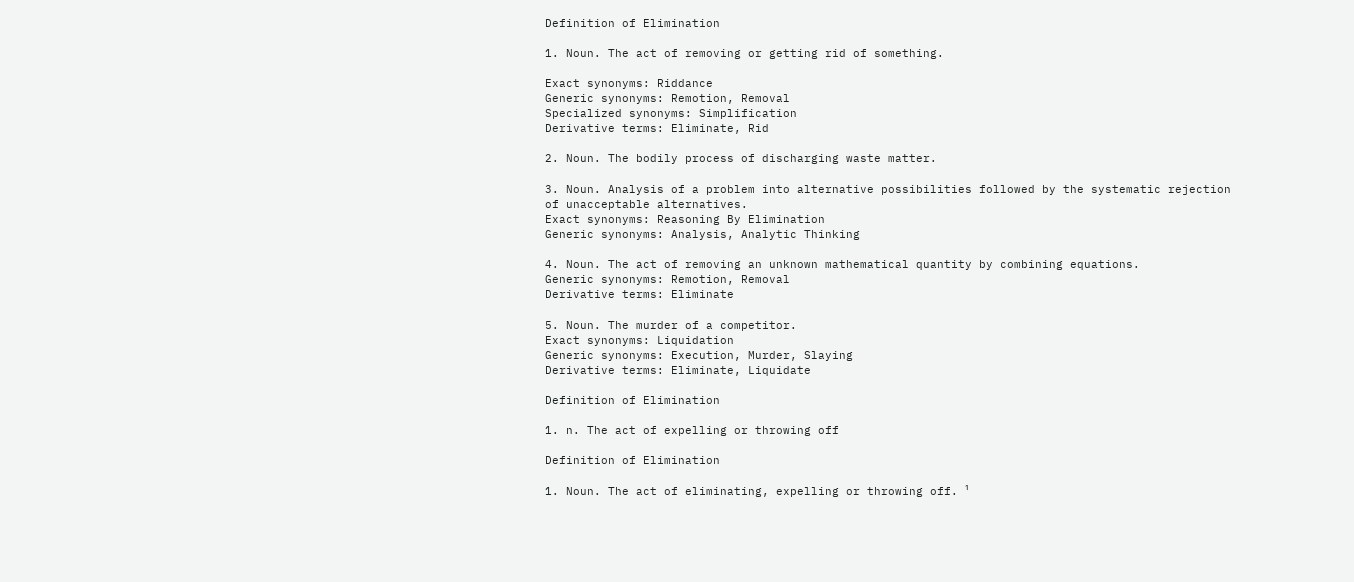Definition of Elimination

1. Noun. The act of removing or getting rid of something.

Exact synonyms: Riddance
Generic synonyms: Remotion, Removal
Specialized synonyms: Simplification
Derivative terms: Eliminate, Rid

2. Noun. The bodily process of discharging waste matter.

3. Noun. Analysis of a problem into alternative possibilities followed by the systematic rejection of unacceptable alternatives.
Exact synonyms: Reasoning By Elimination
Generic synonyms: Analysis, Analytic Thinking

4. Noun. The act of removing an unknown mathematical quantity by combining equations.
Generic synonyms: Remotion, Removal
Derivative terms: Eliminate

5. Noun. The murder of a competitor.
Exact synonyms: Liquidation
Generic synonyms: Execution, Murder, Slaying
Derivative terms: Eliminate, Liquidate

Definition of Elimination

1. n. The act of expelling or throwing off

Definition of Elimination

1. Noun. The act of eliminating, expelling or throwing off. ¹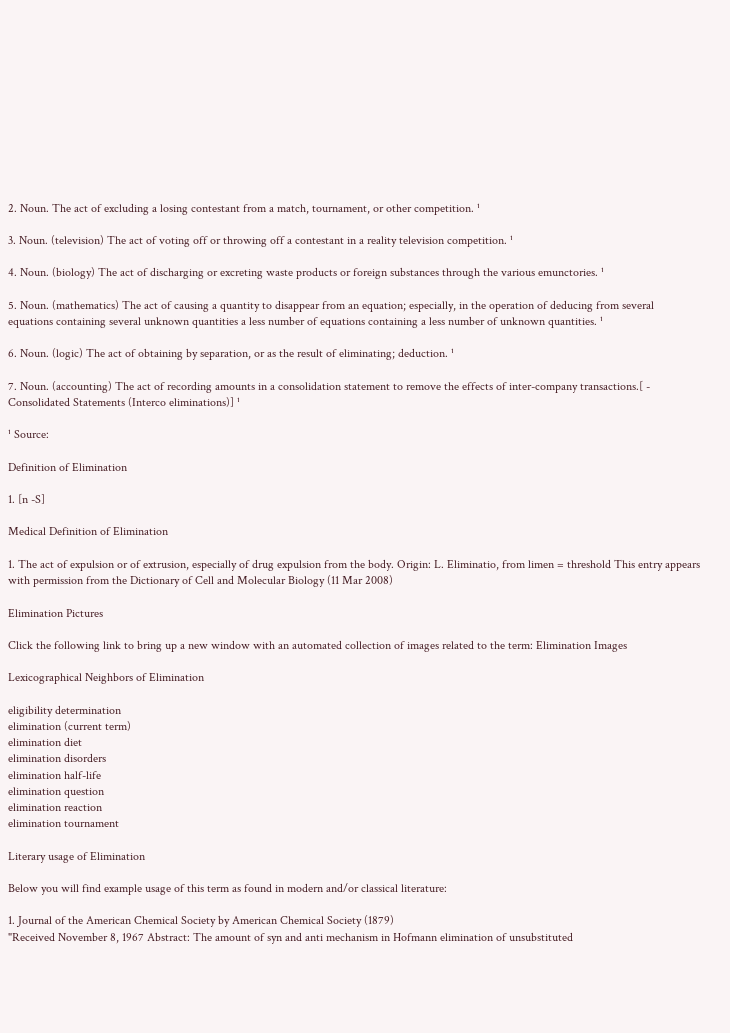2. Noun. The act of excluding a losing contestant from a match, tournament, or other competition. ¹

3. Noun. (television) The act of voting off or throwing off a contestant in a reality television competition. ¹

4. Noun. (biology) The act of discharging or excreting waste products or foreign substances through the various emunctories. ¹

5. Noun. (mathematics) The act of causing a quantity to disappear from an equation; especially, in the operation of deducing from several equations containing several unknown quantities a less number of equations containing a less number of unknown quantities. ¹

6. Noun. (logic) The act of obtaining by separation, or as the result of eliminating; deduction. ¹

7. Noun. (accounting) The act of recording amounts in a consolidation statement to remove the effects of inter-company transactions.[ - Consolidated Statements (Interco eliminations)] ¹

¹ Source:

Definition of Elimination

1. [n -S]

Medical Definition of Elimination

1. The act of expulsion or of extrusion, especially of drug expulsion from the body. Origin: L. Eliminatio, from limen = threshold This entry appears with permission from the Dictionary of Cell and Molecular Biology (11 Mar 2008)

Elimination Pictures

Click the following link to bring up a new window with an automated collection of images related to the term: Elimination Images

Lexicographical Neighbors of Elimination

eligibility determination
elimination (current term)
elimination diet
elimination disorders
elimination half-life
elimination question
elimination reaction
elimination tournament

Literary usage of Elimination

Below you will find example usage of this term as found in modern and/or classical literature:

1. Journal of the American Chemical Society by American Chemical Society (1879)
"Received November 8, 1967 Abstract: The amount of syn and anti mechanism in Hofmann elimination of unsubstituted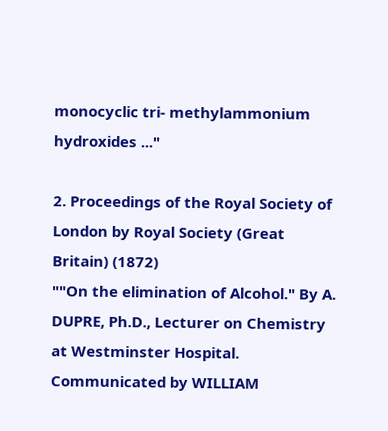monocyclic tri- methylammonium hydroxides ..."

2. Proceedings of the Royal Society of London by Royal Society (Great Britain) (1872)
""On the elimination of Alcohol." By A. DUPRE, Ph.D., Lecturer on Chemistry at Westminster Hospital. Communicated by WILLIAM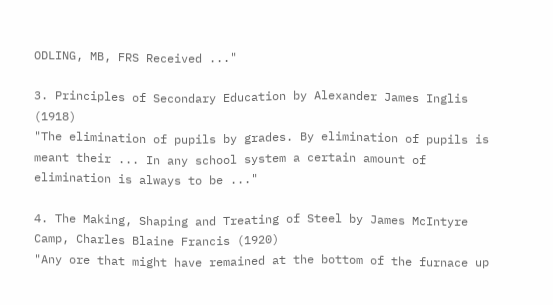ODLING, MB, FRS Received ..."

3. Principles of Secondary Education by Alexander James Inglis (1918)
"The elimination of pupils by grades. By elimination of pupils is meant their ... In any school system a certain amount of elimination is always to be ..."

4. The Making, Shaping and Treating of Steel by James McIntyre Camp, Charles Blaine Francis (1920)
"Any ore that might have remained at the bottom of the furnace up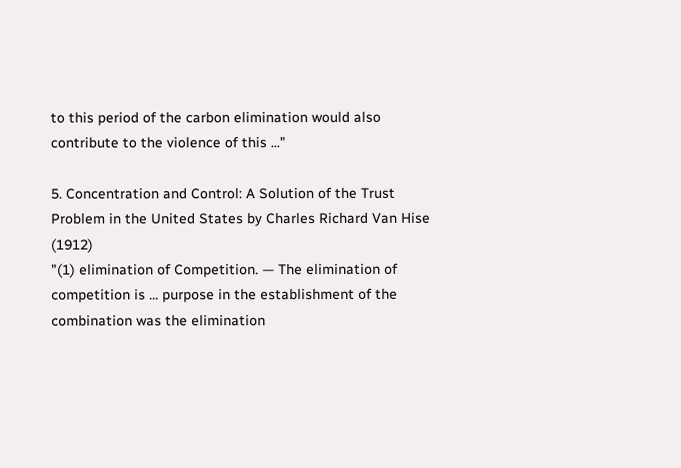to this period of the carbon elimination would also contribute to the violence of this ..."

5. Concentration and Control: A Solution of the Trust Problem in the United States by Charles Richard Van Hise (1912)
"(1) elimination of Competition. — The elimination of competition is ... purpose in the establishment of the combination was the elimination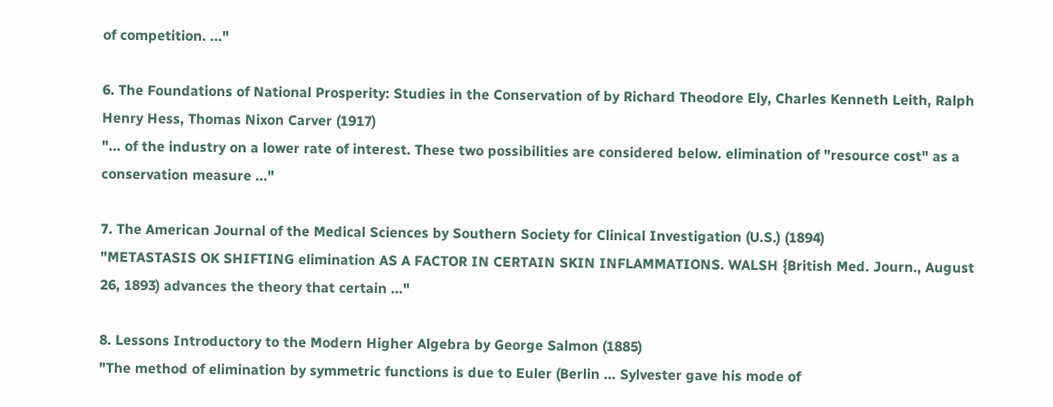of competition. ..."

6. The Foundations of National Prosperity: Studies in the Conservation of by Richard Theodore Ely, Charles Kenneth Leith, Ralph Henry Hess, Thomas Nixon Carver (1917)
"... of the industry on a lower rate of interest. These two possibilities are considered below. elimination of "resource cost" as a conservation measure ..."

7. The American Journal of the Medical Sciences by Southern Society for Clinical Investigation (U.S.) (1894)
"METASTASIS OK SHIFTING elimination AS A FACTOR IN CERTAIN SKIN INFLAMMATIONS. WALSH {British Med. Journ., August 26, 1893) advances the theory that certain ..."

8. Lessons Introductory to the Modern Higher Algebra by George Salmon (1885)
"The method of elimination by symmetric functions is due to Euler (Berlin ... Sylvester gave his mode of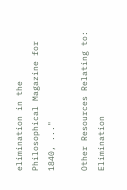elimination in the Philosophical Magazine for 1840, ..."

Other Resources Relating to: Elimination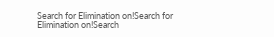Search for Elimination on!Search for Elimination on!Search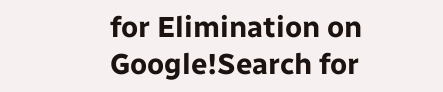for Elimination on Google!Search for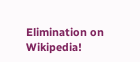Elimination on Wikipedia!